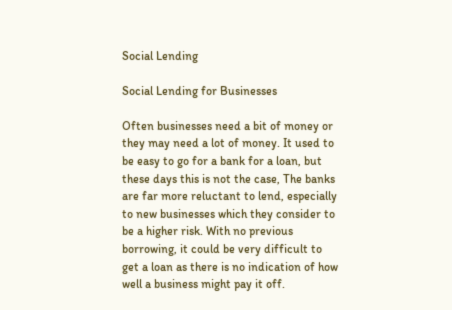Social Lending

Social Lending for Businesses

Often businesses need a bit of money or they may need a lot of money. It used to be easy to go for a bank for a loan, but these days this is not the case, The banks are far more reluctant to lend, especially to new businesses which they consider to be a higher risk. With no previous borrowing, it could be very difficult to get a loan as there is no indication of how well a business might pay it off.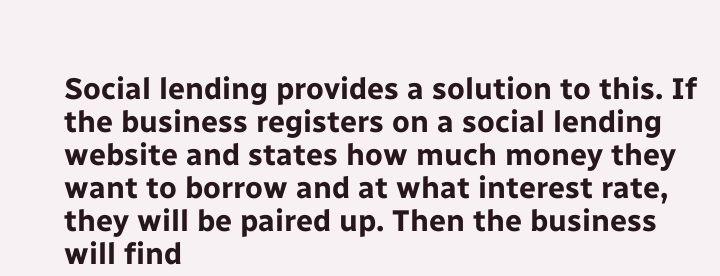Social lending provides a solution to this. If the business registers on a social lending website and states how much money they want to borrow and at what interest rate, they will be paired up. Then the business will find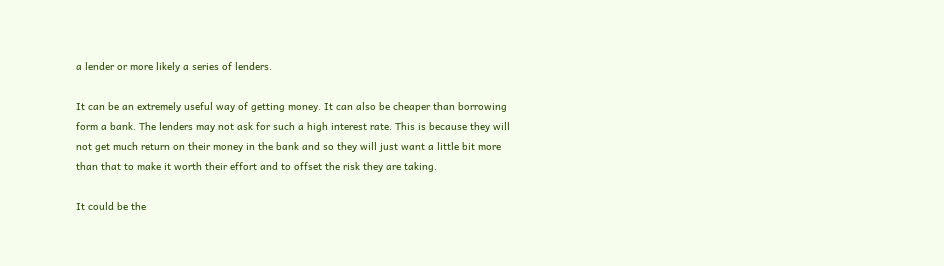a lender or more likely a series of lenders.

It can be an extremely useful way of getting money. It can also be cheaper than borrowing form a bank. The lenders may not ask for such a high interest rate. This is because they will not get much return on their money in the bank and so they will just want a little bit more than that to make it worth their effort and to offset the risk they are taking.

It could be the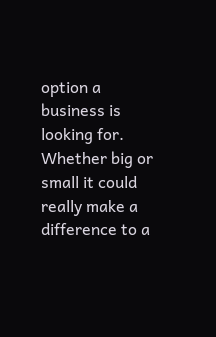option a business is looking for. Whether big or small it could really make a difference to a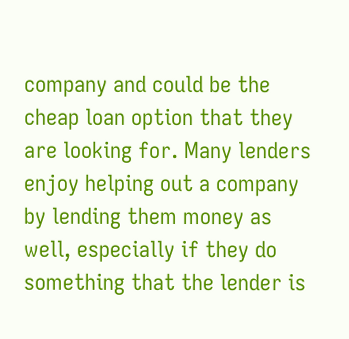company and could be the cheap loan option that they are looking for. Many lenders enjoy helping out a company by lending them money as well, especially if they do something that the lender is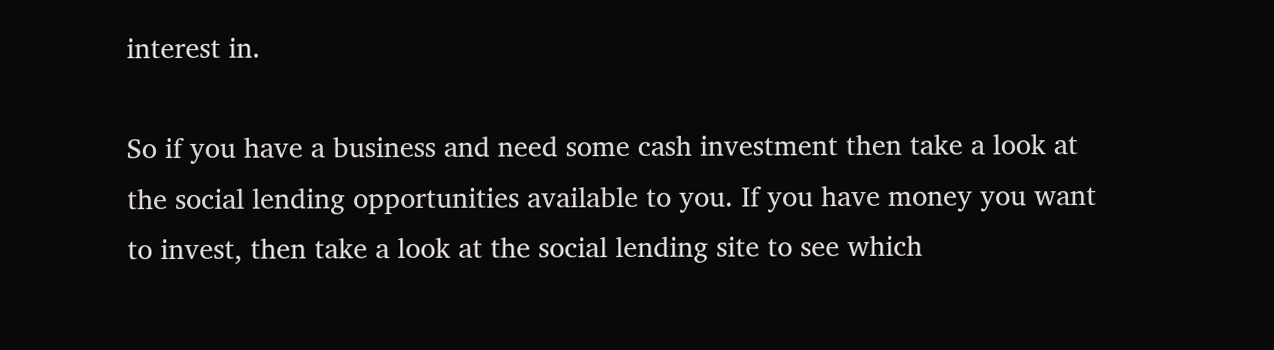interest in.

So if you have a business and need some cash investment then take a look at the social lending opportunities available to you. If you have money you want to invest, then take a look at the social lending site to see which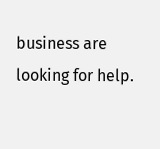business are looking for help.